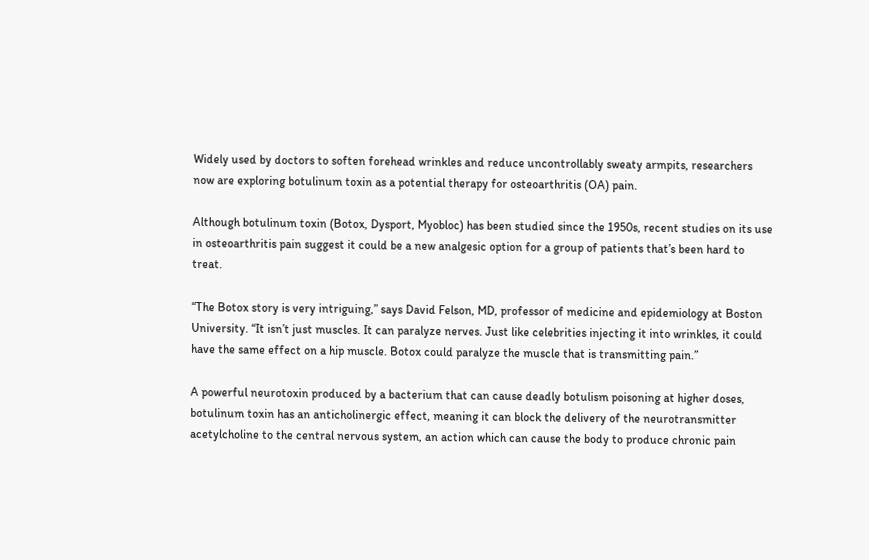Widely used by doctors to soften forehead wrinkles and reduce uncontrollably sweaty armpits, researchers now are exploring botulinum toxin as a potential therapy for osteoarthritis (OA) pain.

Although botulinum toxin (Botox, Dysport, Myobloc) has been studied since the 1950s, recent studies on its use in osteoarthritis pain suggest it could be a new analgesic option for a group of patients that’s been hard to treat.

“The Botox story is very intriguing,” says David Felson, MD, professor of medicine and epidemiology at Boston University. “It isn’t just muscles. It can paralyze nerves. Just like celebrities injecting it into wrinkles, it could have the same effect on a hip muscle. Botox could paralyze the muscle that is transmitting pain.”

A powerful neurotoxin produced by a bacterium that can cause deadly botulism poisoning at higher doses, botulinum toxin has an anticholinergic effect, meaning it can block the delivery of the neurotransmitter acetylcholine to the central nervous system, an action which can cause the body to produce chronic pain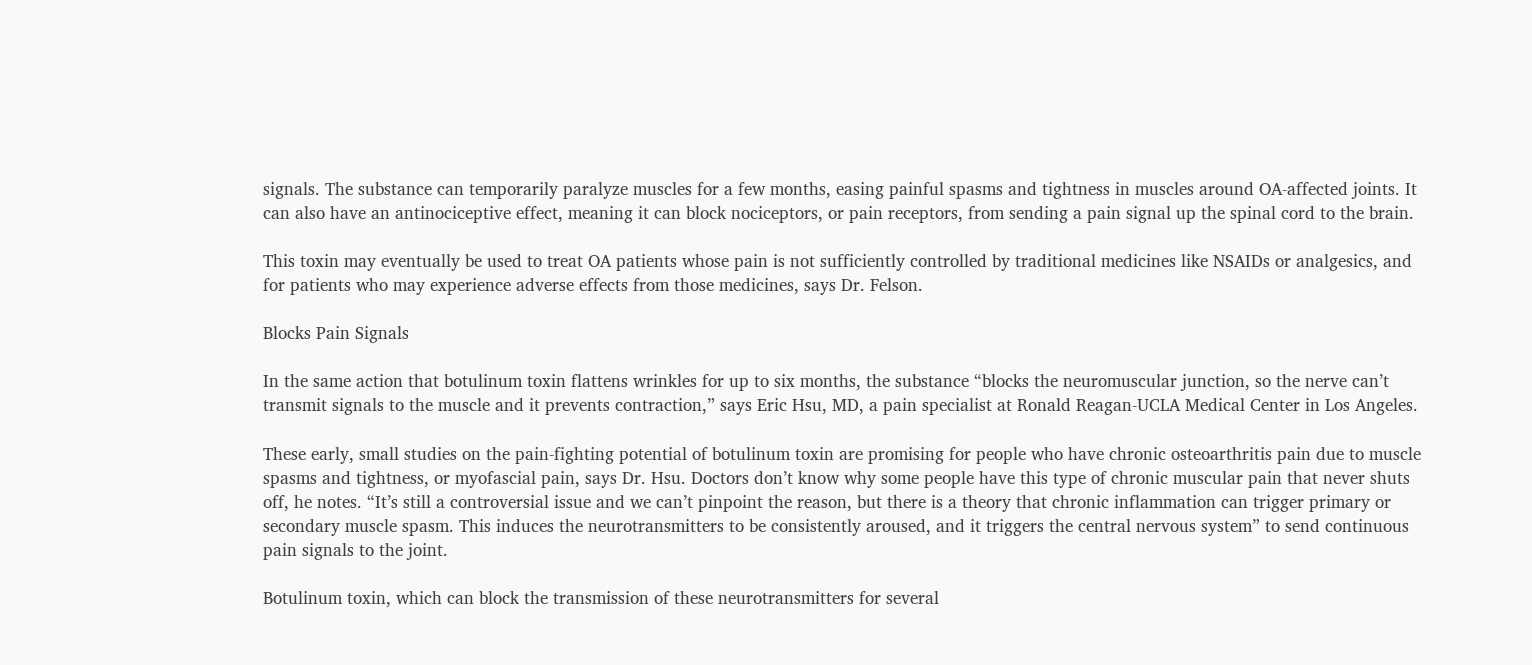signals. The substance can temporarily paralyze muscles for a few months, easing painful spasms and tightness in muscles around OA-affected joints. It can also have an antinociceptive effect, meaning it can block nociceptors, or pain receptors, from sending a pain signal up the spinal cord to the brain.

This toxin may eventually be used to treat OA patients whose pain is not sufficiently controlled by traditional medicines like NSAIDs or analgesics, and for patients who may experience adverse effects from those medicines, says Dr. Felson.

Blocks Pain Signals

In the same action that botulinum toxin flattens wrinkles for up to six months, the substance “blocks the neuromuscular junction, so the nerve can’t transmit signals to the muscle and it prevents contraction,” says Eric Hsu, MD, a pain specialist at Ronald Reagan-UCLA Medical Center in Los Angeles.

These early, small studies on the pain-fighting potential of botulinum toxin are promising for people who have chronic osteoarthritis pain due to muscle spasms and tightness, or myofascial pain, says Dr. Hsu. Doctors don’t know why some people have this type of chronic muscular pain that never shuts off, he notes. “It’s still a controversial issue and we can’t pinpoint the reason, but there is a theory that chronic inflammation can trigger primary or secondary muscle spasm. This induces the neurotransmitters to be consistently aroused, and it triggers the central nervous system” to send continuous pain signals to the joint.

Botulinum toxin, which can block the transmission of these neurotransmitters for several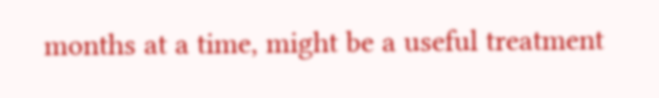months at a time, might be a useful treatment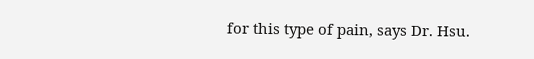for this type of pain, says Dr. Hsu.